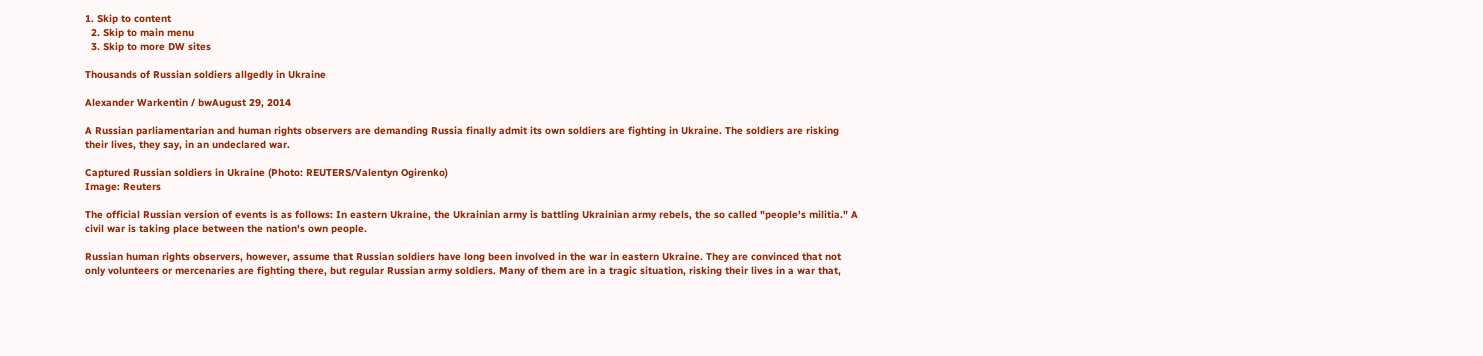1. Skip to content
  2. Skip to main menu
  3. Skip to more DW sites

Thousands of Russian soldiers allgedly in Ukraine

Alexander Warkentin / bwAugust 29, 2014

A Russian parliamentarian and human rights observers are demanding Russia finally admit its own soldiers are fighting in Ukraine. The soldiers are risking their lives, they say, in an undeclared war.

Captured Russian soldiers in Ukraine (Photo: REUTERS/Valentyn Ogirenko)
Image: Reuters

The official Russian version of events is as follows: In eastern Ukraine, the Ukrainian army is battling Ukrainian army rebels, the so called "people's militia." A civil war is taking place between the nation's own people.

Russian human rights observers, however, assume that Russian soldiers have long been involved in the war in eastern Ukraine. They are convinced that not only volunteers or mercenaries are fighting there, but regular Russian army soldiers. Many of them are in a tragic situation, risking their lives in a war that,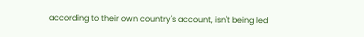according to their own country's account, isn't being led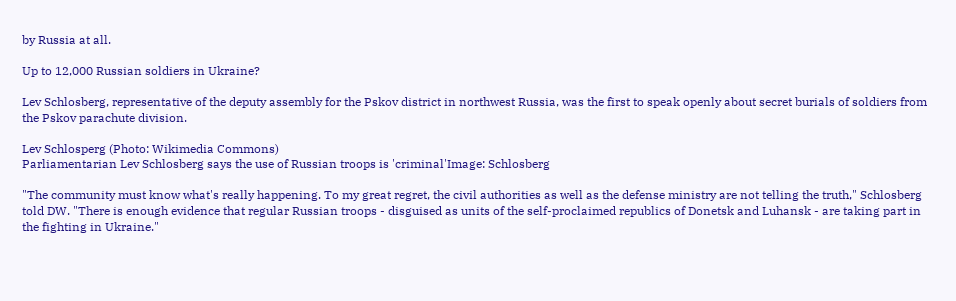by Russia at all.

Up to 12,000 Russian soldiers in Ukraine?

Lev Schlosberg, representative of the deputy assembly for the Pskov district in northwest Russia, was the first to speak openly about secret burials of soldiers from the Pskov parachute division.

Lev Schlosperg (Photo: Wikimedia Commons)
Parliamentarian Lev Schlosberg says the use of Russian troops is 'criminal'Image: Schlosberg

"The community must know what's really happening. To my great regret, the civil authorities as well as the defense ministry are not telling the truth," Schlosberg told DW. "There is enough evidence that regular Russian troops - disguised as units of the self-proclaimed republics of Donetsk and Luhansk - are taking part in the fighting in Ukraine."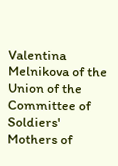Valentina Melnikova of the Union of the Committee of Soldiers' Mothers of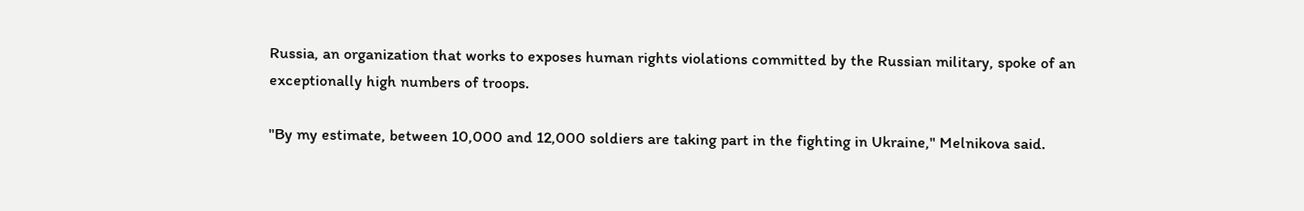Russia, an organization that works to exposes human rights violations committed by the Russian military, spoke of an exceptionally high numbers of troops.

"By my estimate, between 10,000 and 12,000 soldiers are taking part in the fighting in Ukraine," Melnikova said.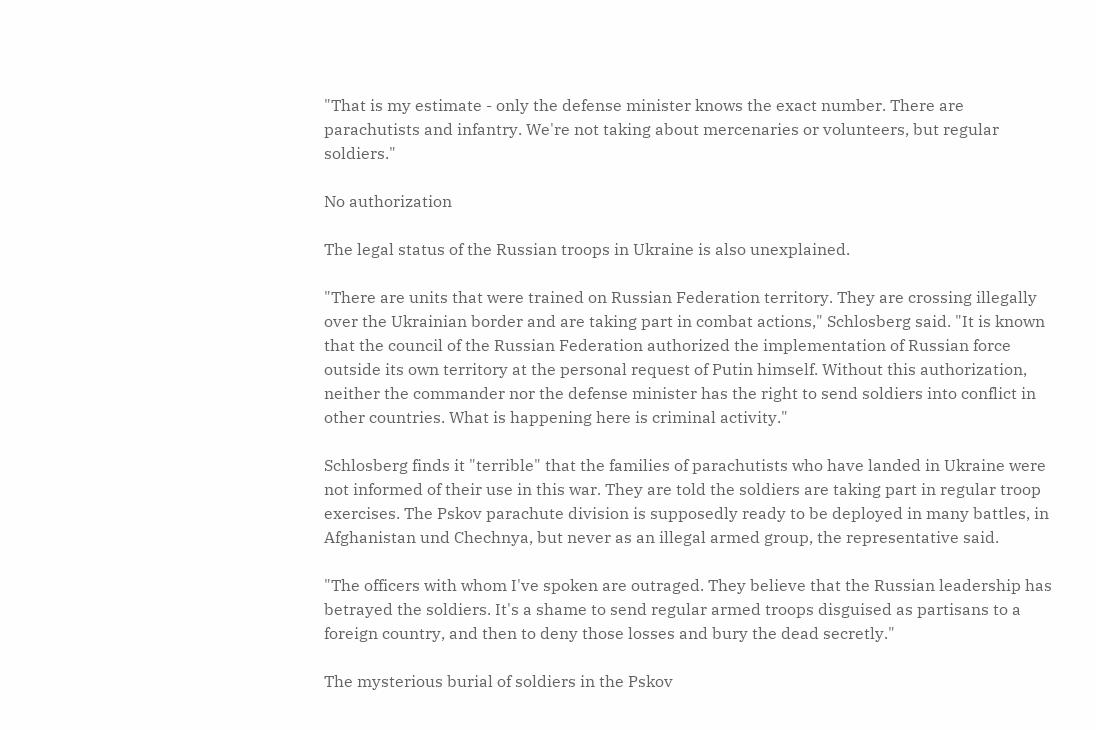"That is my estimate - only the defense minister knows the exact number. There are parachutists and infantry. We're not taking about mercenaries or volunteers, but regular soldiers."

No authorization

The legal status of the Russian troops in Ukraine is also unexplained.

"There are units that were trained on Russian Federation territory. They are crossing illegally over the Ukrainian border and are taking part in combat actions," Schlosberg said. "It is known that the council of the Russian Federation authorized the implementation of Russian force outside its own territory at the personal request of Putin himself. Without this authorization, neither the commander nor the defense minister has the right to send soldiers into conflict in other countries. What is happening here is criminal activity."

Schlosberg finds it "terrible" that the families of parachutists who have landed in Ukraine were not informed of their use in this war. They are told the soldiers are taking part in regular troop exercises. The Pskov parachute division is supposedly ready to be deployed in many battles, in Afghanistan und Chechnya, but never as an illegal armed group, the representative said.

"The officers with whom I've spoken are outraged. They believe that the Russian leadership has betrayed the soldiers. It's a shame to send regular armed troops disguised as partisans to a foreign country, and then to deny those losses and bury the dead secretly."

The mysterious burial of soldiers in the Pskov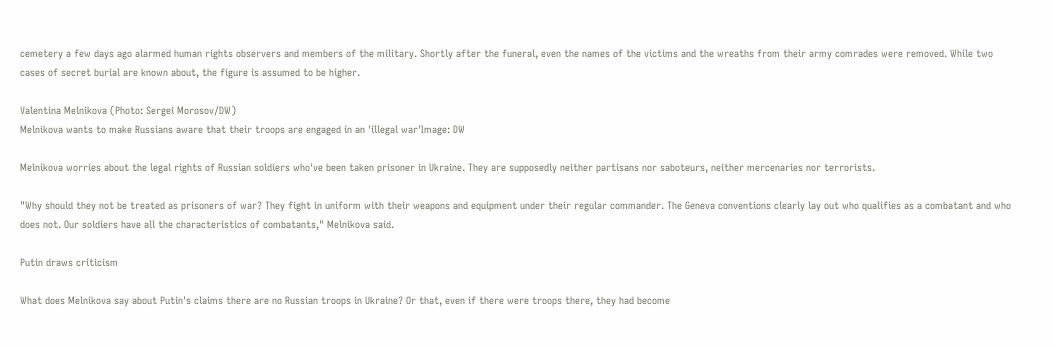cemetery a few days ago alarmed human rights observers and members of the military. Shortly after the funeral, even the names of the victims and the wreaths from their army comrades were removed. While two cases of secret burial are known about, the figure is assumed to be higher.

Valentina Melnikova (Photo: Sergei Morosov/DW)
Melnikova wants to make Russians aware that their troops are engaged in an 'illegal war'Image: DW

Melnikova worries about the legal rights of Russian soldiers who've been taken prisoner in Ukraine. They are supposedly neither partisans nor saboteurs, neither mercenaries nor terrorists.

"Why should they not be treated as prisoners of war? They fight in uniform with their weapons and equipment under their regular commander. The Geneva conventions clearly lay out who qualifies as a combatant and who does not. Our soldiers have all the characteristics of combatants," Melnikova said.

Putin draws criticism

What does Melnikova say about Putin's claims there are no Russian troops in Ukraine? Or that, even if there were troops there, they had become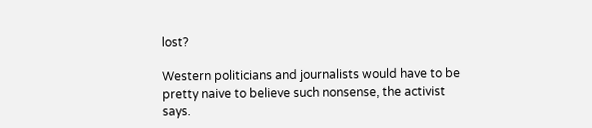lost?

Western politicians and journalists would have to be pretty naive to believe such nonsense, the activist says.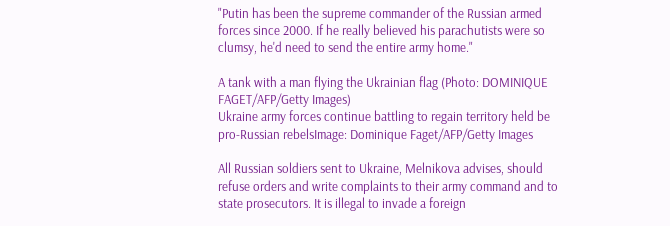"Putin has been the supreme commander of the Russian armed forces since 2000. If he really believed his parachutists were so clumsy, he'd need to send the entire army home."

A tank with a man flying the Ukrainian flag (Photo: DOMINIQUE FAGET/AFP/Getty Images)
Ukraine army forces continue battling to regain territory held be pro-Russian rebelsImage: Dominique Faget/AFP/Getty Images

All Russian soldiers sent to Ukraine, Melnikova advises, should refuse orders and write complaints to their army command and to state prosecutors. It is illegal to invade a foreign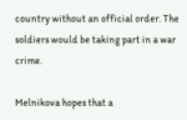country without an official order. The soldiers would be taking part in a war crime.

Melnikova hopes that a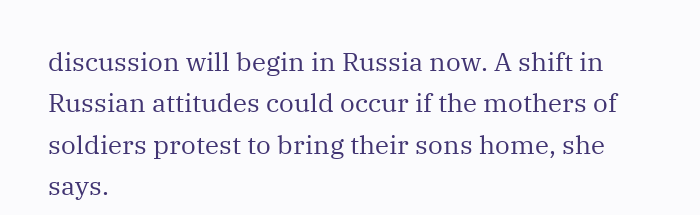discussion will begin in Russia now. A shift in Russian attitudes could occur if the mothers of soldiers protest to bring their sons home, she says.